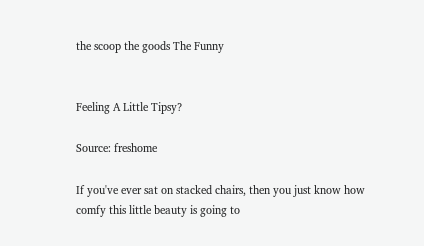the scoop the goods The Funny


Feeling A Little Tipsy?

Source: freshome

If you've ever sat on stacked chairs, then you just know how comfy this little beauty is going to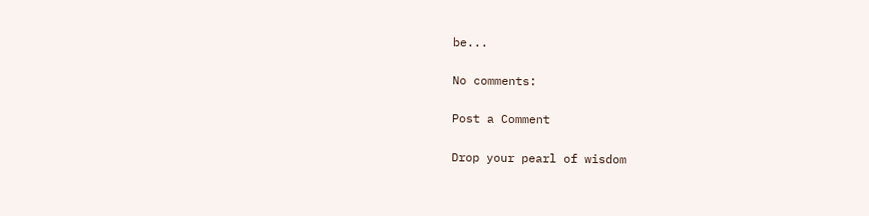be...

No comments:

Post a Comment

Drop your pearl of wisdom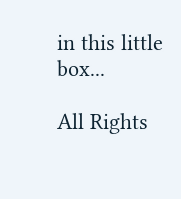in this little box...

All Rights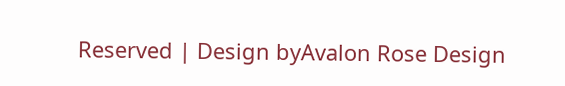Reserved | Design byAvalon Rose Design